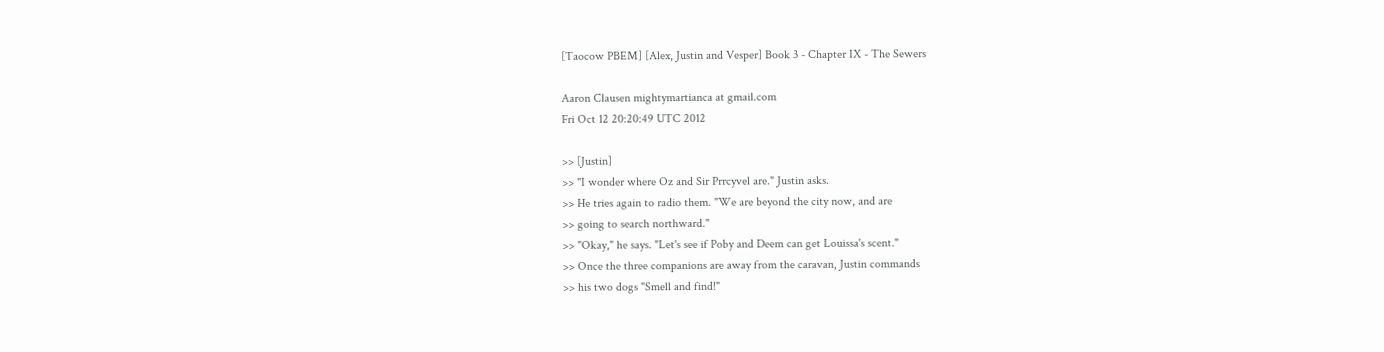[Taocow PBEM] [Alex, Justin and Vesper] Book 3 - Chapter IX - The Sewers

Aaron Clausen mightymartianca at gmail.com
Fri Oct 12 20:20:49 UTC 2012

>> [Justin]
>> "I wonder where Oz and Sir Prrcyvel are." Justin asks.
>> He tries again to radio them. "We are beyond the city now, and are
>> going to search northward."
>> "Okay," he says. "Let's see if Poby and Deem can get Louissa's scent."
>> Once the three companions are away from the caravan, Justin commands
>> his two dogs "Smell and find!"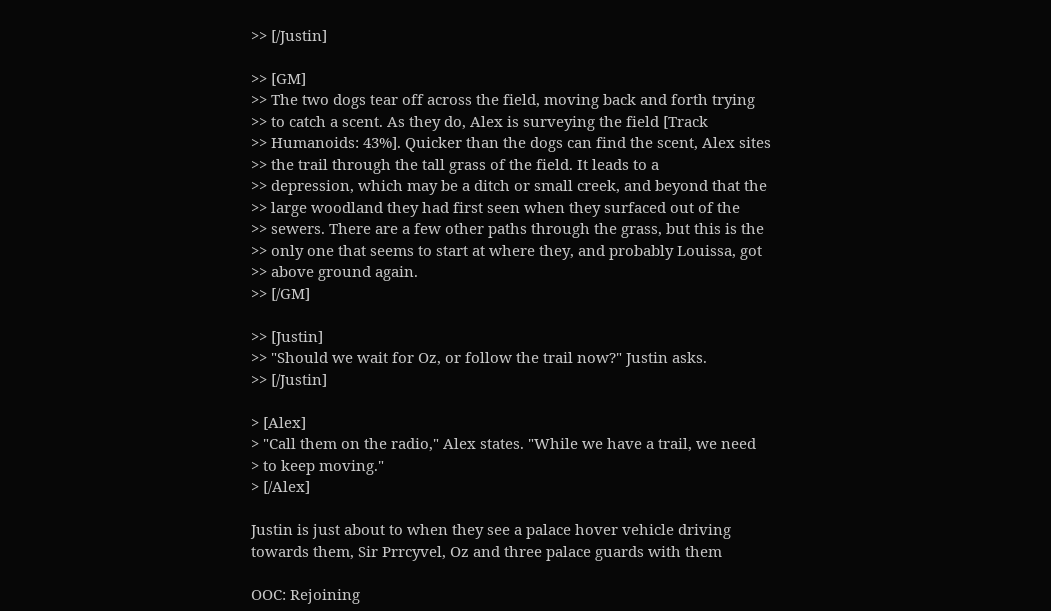>> [/Justin]

>> [GM]
>> The two dogs tear off across the field, moving back and forth trying
>> to catch a scent. As they do, Alex is surveying the field [Track
>> Humanoids: 43%]. Quicker than the dogs can find the scent, Alex sites
>> the trail through the tall grass of the field. It leads to a
>> depression, which may be a ditch or small creek, and beyond that the
>> large woodland they had first seen when they surfaced out of the
>> sewers. There are a few other paths through the grass, but this is the
>> only one that seems to start at where they, and probably Louissa, got
>> above ground again.
>> [/GM]

>> [Justin]
>> "Should we wait for Oz, or follow the trail now?" Justin asks.
>> [/Justin]

> [Alex]
> "Call them on the radio," Alex states. "While we have a trail, we need
> to keep moving."
> [/Alex]

Justin is just about to when they see a palace hover vehicle driving
towards them, Sir Prrcyvel, Oz and three palace guards with them

OOC: Rejoining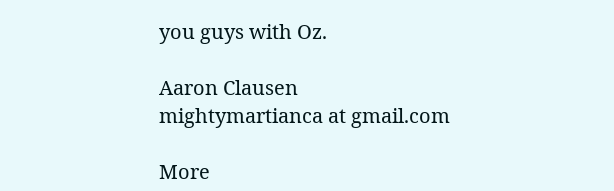you guys with Oz.

Aaron Clausen
mightymartianca at gmail.com

More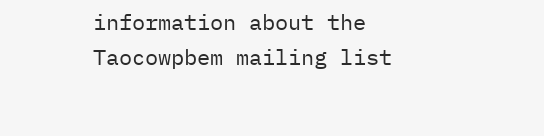information about the Taocowpbem mailing list